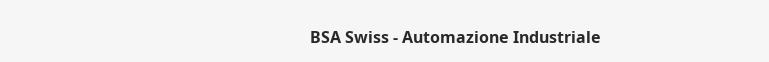BSA Swiss - Automazione Industriale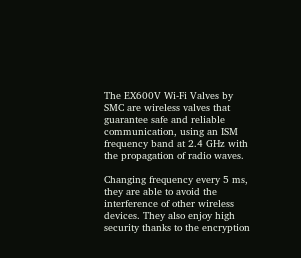The EX600V Wi-Fi Valves by SMC are wireless valves that guarantee safe and reliable communication, using an ISM frequency band at 2.4 GHz with the propagation of radio waves.

Changing frequency every 5 ms, they are able to avoid the interference of other wireless devices. They also enjoy high security thanks to the encryption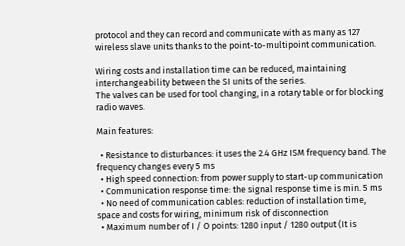protocol and they can record and communicate with as many as 127 wireless slave units thanks to the point-to-multipoint communication.

Wiring costs and installation time can be reduced, maintaining interchangeability between the SI units of the series.
The valves can be used for tool changing, in a rotary table or for blocking radio waves.

Main features:

  • Resistance to disturbances: it uses the 2.4 GHz ISM frequency band. The frequency changes every 5 ms
  • High speed connection: from power supply to start-up communication
  • Communication response time: the signal response time is min. 5 ms
  • No need of communication cables: reduction of installation time, space and costs for wiring, minimum risk of disconnection
  • Maximum number of I / O points: 1280 input / 1280 output (It is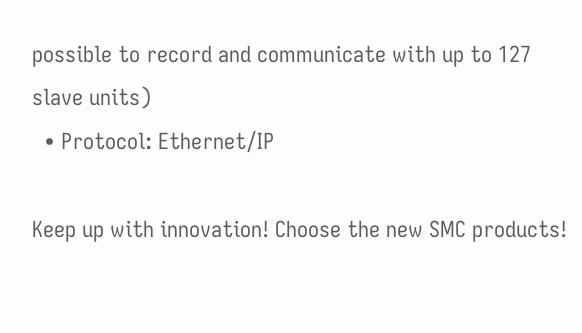possible to record and communicate with up to 127 slave units)
  • Protocol: Ethernet/IP

Keep up with innovation! Choose the new SMC products!